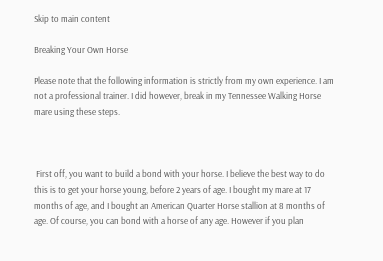Skip to main content

Breaking Your Own Horse

Please note that the following information is strictly from my own experience. I am not a professional trainer. I did however, break in my Tennessee Walking Horse mare using these steps.



 First off, you want to build a bond with your horse. I believe the best way to do this is to get your horse young, before 2 years of age. I bought my mare at 17 months of age, and I bought an American Quarter Horse stallion at 8 months of age. Of course, you can bond with a horse of any age. However if you plan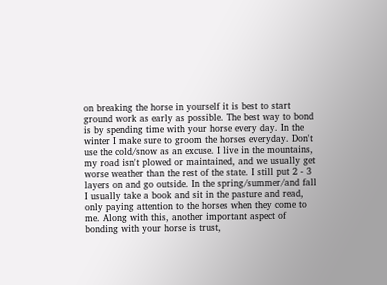on breaking the horse in yourself it is best to start ground work as early as possible. The best way to bond is by spending time with your horse every day. In the winter I make sure to groom the horses everyday. Don't use the cold/snow as an excuse. I live in the mountains, my road isn't plowed or maintained, and we usually get worse weather than the rest of the state. I still put 2 - 3 layers on and go outside. In the spring/summer/and fall I usually take a book and sit in the pasture and read, only paying attention to the horses when they come to me. Along with this, another important aspect of bonding with your horse is trust,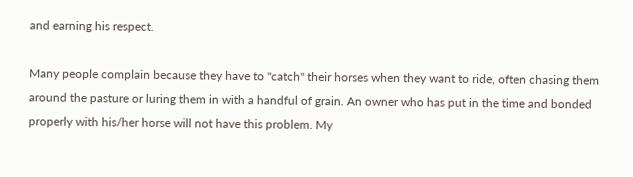and earning his respect.

Many people complain because they have to "catch" their horses when they want to ride, often chasing them around the pasture or luring them in with a handful of grain. An owner who has put in the time and bonded properly with his/her horse will not have this problem. My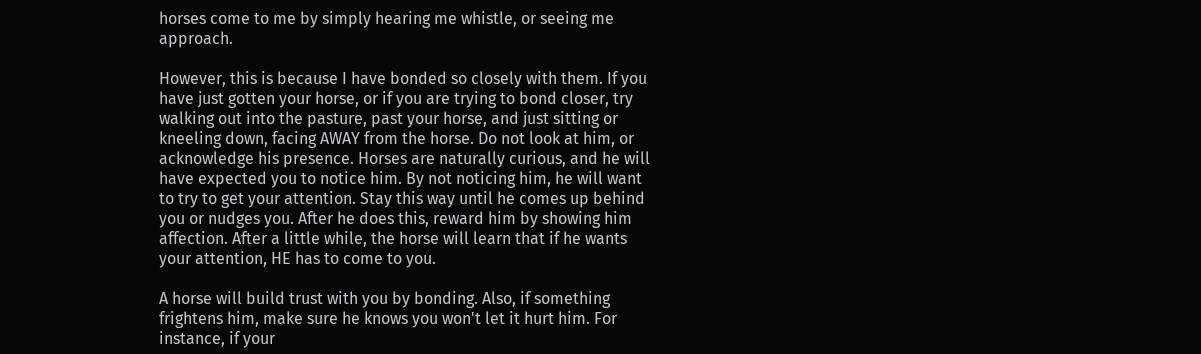horses come to me by simply hearing me whistle, or seeing me approach.

However, this is because I have bonded so closely with them. If you have just gotten your horse, or if you are trying to bond closer, try walking out into the pasture, past your horse, and just sitting or kneeling down, facing AWAY from the horse. Do not look at him, or acknowledge his presence. Horses are naturally curious, and he will have expected you to notice him. By not noticing him, he will want to try to get your attention. Stay this way until he comes up behind you or nudges you. After he does this, reward him by showing him affection. After a little while, the horse will learn that if he wants your attention, HE has to come to you.

A horse will build trust with you by bonding. Also, if something frightens him, make sure he knows you won't let it hurt him. For instance, if your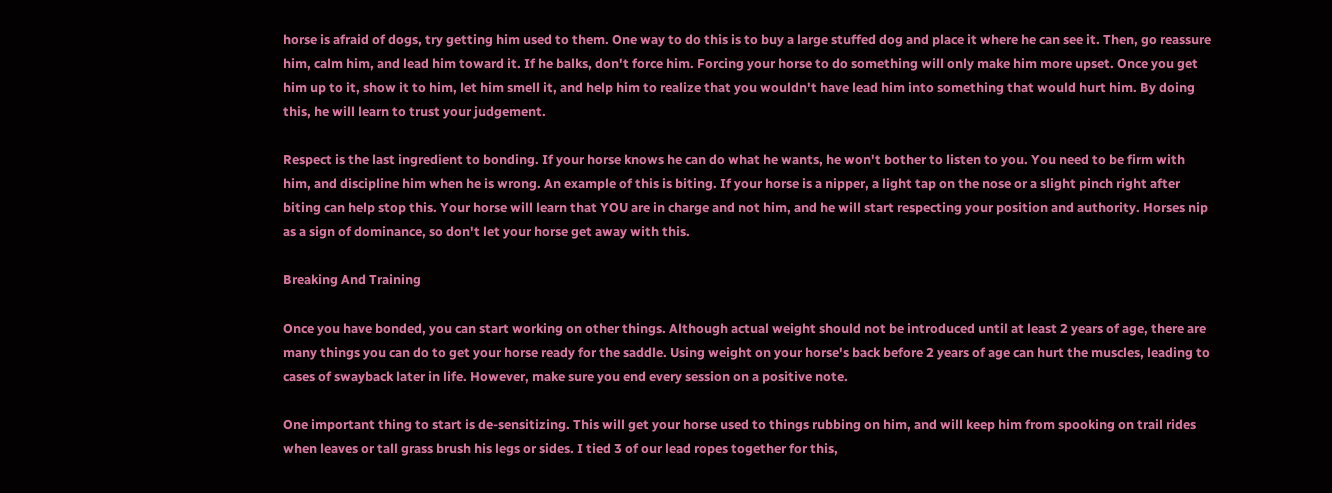horse is afraid of dogs, try getting him used to them. One way to do this is to buy a large stuffed dog and place it where he can see it. Then, go reassure him, calm him, and lead him toward it. If he balks, don't force him. Forcing your horse to do something will only make him more upset. Once you get him up to it, show it to him, let him smell it, and help him to realize that you wouldn't have lead him into something that would hurt him. By doing this, he will learn to trust your judgement.

Respect is the last ingredient to bonding. If your horse knows he can do what he wants, he won't bother to listen to you. You need to be firm with him, and discipline him when he is wrong. An example of this is biting. If your horse is a nipper, a light tap on the nose or a slight pinch right after biting can help stop this. Your horse will learn that YOU are in charge and not him, and he will start respecting your position and authority. Horses nip as a sign of dominance, so don't let your horse get away with this.

Breaking And Training

Once you have bonded, you can start working on other things. Although actual weight should not be introduced until at least 2 years of age, there are many things you can do to get your horse ready for the saddle. Using weight on your horse's back before 2 years of age can hurt the muscles, leading to cases of swayback later in life. However, make sure you end every session on a positive note.

One important thing to start is de-sensitizing. This will get your horse used to things rubbing on him, and will keep him from spooking on trail rides when leaves or tall grass brush his legs or sides. I tied 3 of our lead ropes together for this,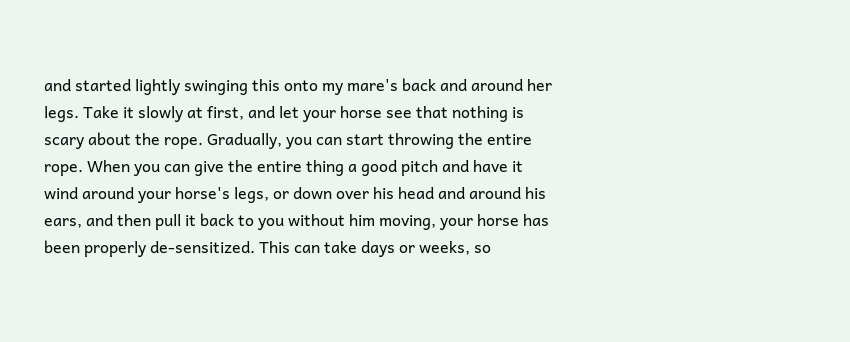and started lightly swinging this onto my mare's back and around her legs. Take it slowly at first, and let your horse see that nothing is scary about the rope. Gradually, you can start throwing the entire rope. When you can give the entire thing a good pitch and have it wind around your horse's legs, or down over his head and around his ears, and then pull it back to you without him moving, your horse has been properly de-sensitized. This can take days or weeks, so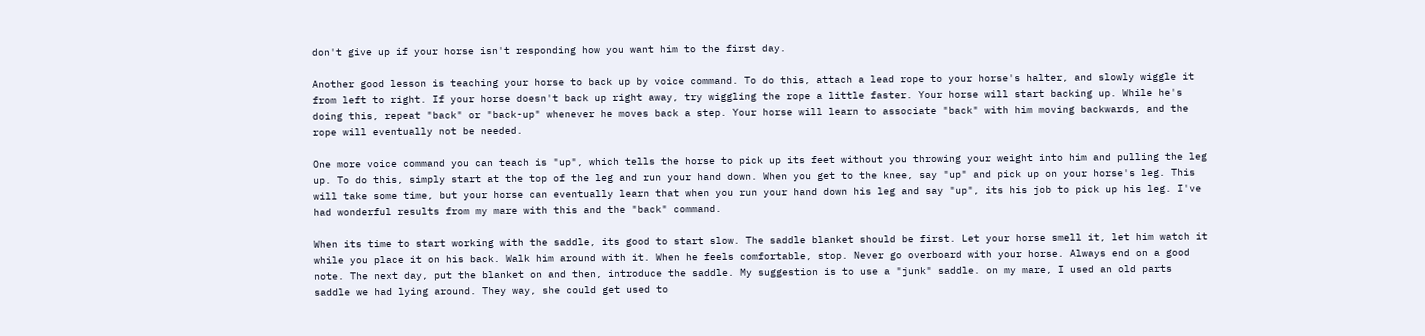don't give up if your horse isn't responding how you want him to the first day.

Another good lesson is teaching your horse to back up by voice command. To do this, attach a lead rope to your horse's halter, and slowly wiggle it from left to right. If your horse doesn't back up right away, try wiggling the rope a little faster. Your horse will start backing up. While he's doing this, repeat "back" or "back-up" whenever he moves back a step. Your horse will learn to associate "back" with him moving backwards, and the rope will eventually not be needed.

One more voice command you can teach is "up", which tells the horse to pick up its feet without you throwing your weight into him and pulling the leg up. To do this, simply start at the top of the leg and run your hand down. When you get to the knee, say "up" and pick up on your horse's leg. This will take some time, but your horse can eventually learn that when you run your hand down his leg and say "up", its his job to pick up his leg. I've had wonderful results from my mare with this and the "back" command.

When its time to start working with the saddle, its good to start slow. The saddle blanket should be first. Let your horse smell it, let him watch it while you place it on his back. Walk him around with it. When he feels comfortable, stop. Never go overboard with your horse. Always end on a good note. The next day, put the blanket on and then, introduce the saddle. My suggestion is to use a "junk" saddle. on my mare, I used an old parts saddle we had lying around. They way, she could get used to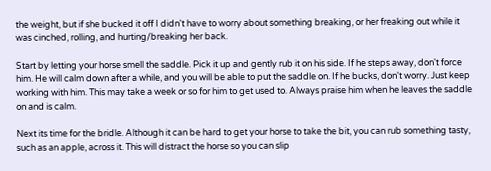the weight, but if she bucked it off I didn't have to worry about something breaking, or her freaking out while it was cinched, rolling, and hurting/breaking her back.

Start by letting your horse smell the saddle. Pick it up and gently rub it on his side. If he steps away, don't force him. He will calm down after a while, and you will be able to put the saddle on. If he bucks, don't worry. Just keep working with him. This may take a week or so for him to get used to. Always praise him when he leaves the saddle on and is calm.

Next its time for the bridle. Although it can be hard to get your horse to take the bit, you can rub something tasty, such as an apple, across it. This will distract the horse so you can slip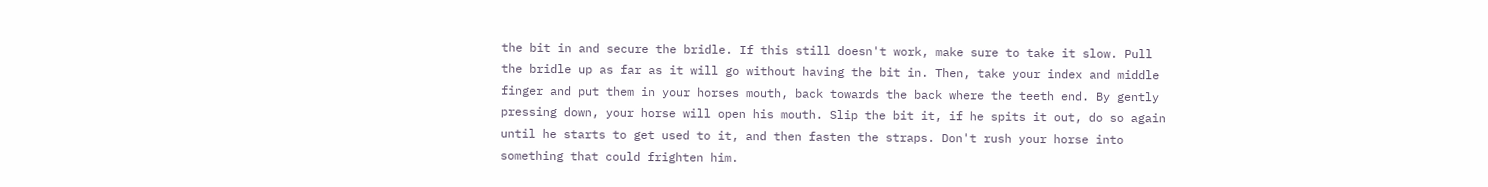the bit in and secure the bridle. If this still doesn't work, make sure to take it slow. Pull the bridle up as far as it will go without having the bit in. Then, take your index and middle finger and put them in your horses mouth, back towards the back where the teeth end. By gently pressing down, your horse will open his mouth. Slip the bit it, if he spits it out, do so again until he starts to get used to it, and then fasten the straps. Don't rush your horse into something that could frighten him.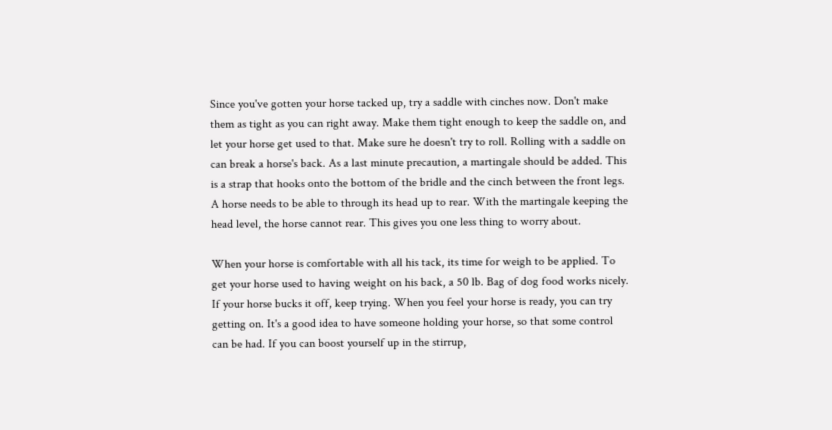Since you've gotten your horse tacked up, try a saddle with cinches now. Don't make them as tight as you can right away. Make them tight enough to keep the saddle on, and let your horse get used to that. Make sure he doesn't try to roll. Rolling with a saddle on can break a horse's back. As a last minute precaution, a martingale should be added. This is a strap that hooks onto the bottom of the bridle and the cinch between the front legs. A horse needs to be able to through its head up to rear. With the martingale keeping the head level, the horse cannot rear. This gives you one less thing to worry about.

When your horse is comfortable with all his tack, its time for weigh to be applied. To get your horse used to having weight on his back, a 50 lb. Bag of dog food works nicely. If your horse bucks it off, keep trying. When you feel your horse is ready, you can try getting on. It's a good idea to have someone holding your horse, so that some control can be had. If you can boost yourself up in the stirrup,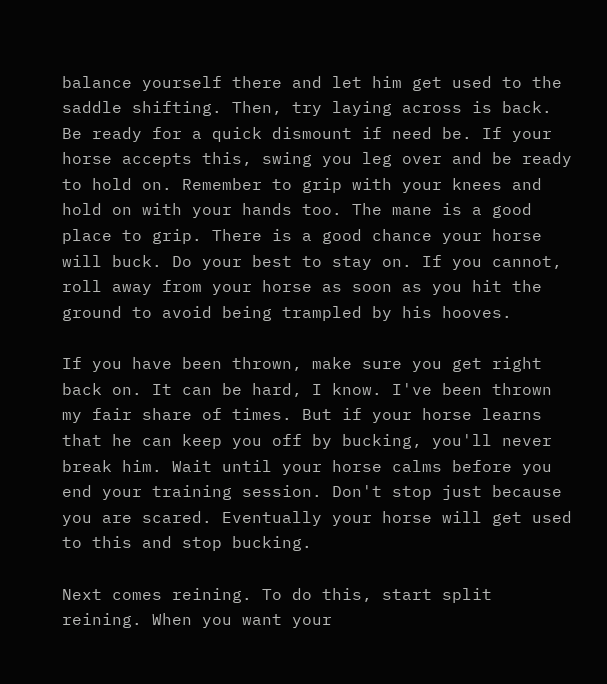balance yourself there and let him get used to the saddle shifting. Then, try laying across is back. Be ready for a quick dismount if need be. If your horse accepts this, swing you leg over and be ready to hold on. Remember to grip with your knees and hold on with your hands too. The mane is a good place to grip. There is a good chance your horse will buck. Do your best to stay on. If you cannot, roll away from your horse as soon as you hit the ground to avoid being trampled by his hooves.

If you have been thrown, make sure you get right back on. It can be hard, I know. I've been thrown my fair share of times. But if your horse learns that he can keep you off by bucking, you'll never break him. Wait until your horse calms before you end your training session. Don't stop just because you are scared. Eventually your horse will get used to this and stop bucking.

Next comes reining. To do this, start split reining. When you want your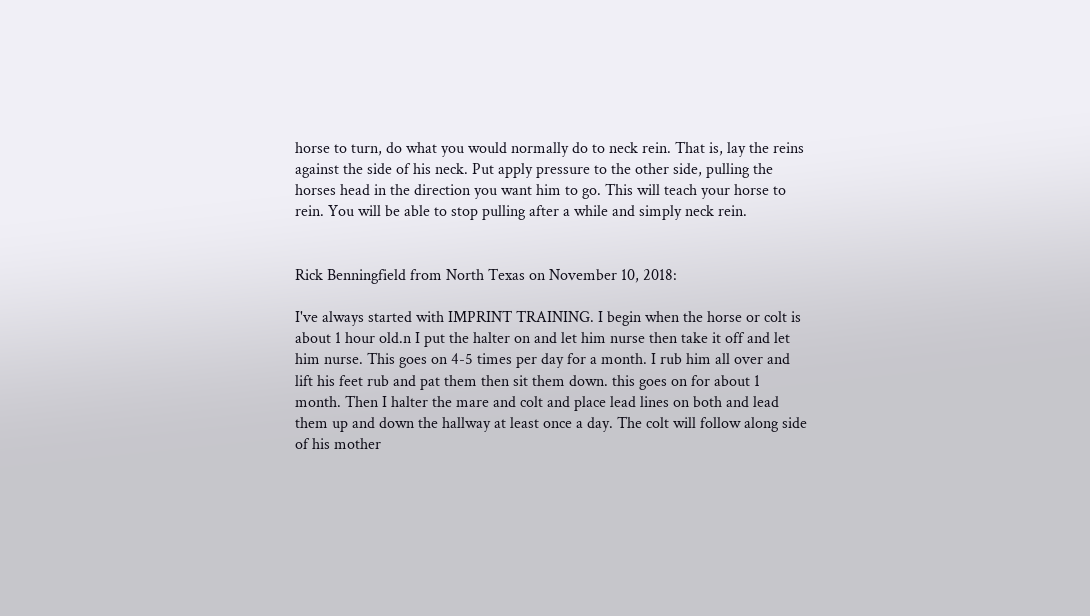horse to turn, do what you would normally do to neck rein. That is, lay the reins against the side of his neck. Put apply pressure to the other side, pulling the horses head in the direction you want him to go. This will teach your horse to rein. You will be able to stop pulling after a while and simply neck rein.


Rick Benningfield from North Texas on November 10, 2018:

I've always started with IMPRINT TRAINING. I begin when the horse or colt is about 1 hour old.n I put the halter on and let him nurse then take it off and let him nurse. This goes on 4-5 times per day for a month. I rub him all over and lift his feet rub and pat them then sit them down. this goes on for about 1 month. Then I halter the mare and colt and place lead lines on both and lead them up and down the hallway at least once a day. The colt will follow along side of his mother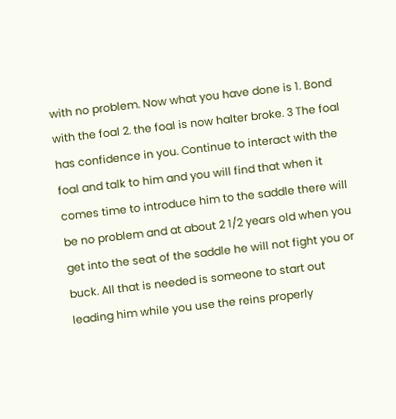with no problem. Now what you have done is 1. Bond with the foal 2. the foal is now halter broke. 3 The foal has confidence in you. Continue to interact with the foal and talk to him and you will find that when it comes time to introduce him to the saddle there will be no problem and at about 2 1/2 years old when you get into the seat of the saddle he will not fight you or buck. All that is needed is someone to start out leading him while you use the reins properly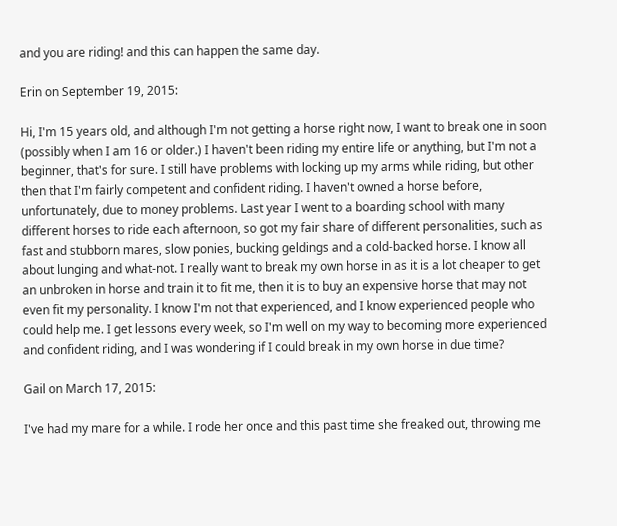and you are riding! and this can happen the same day.

Erin on September 19, 2015:

Hi, I'm 15 years old, and although I'm not getting a horse right now, I want to break one in soon (possibly when I am 16 or older.) I haven't been riding my entire life or anything, but I'm not a beginner, that's for sure. I still have problems with locking up my arms while riding, but other then that I'm fairly competent and confident riding. I haven't owned a horse before, unfortunately, due to money problems. Last year I went to a boarding school with many different horses to ride each afternoon, so got my fair share of different personalities, such as fast and stubborn mares, slow ponies, bucking geldings and a cold-backed horse. I know all about lunging and what-not. I really want to break my own horse in as it is a lot cheaper to get an unbroken in horse and train it to fit me, then it is to buy an expensive horse that may not even fit my personality. I know I'm not that experienced, and I know experienced people who could help me. I get lessons every week, so I'm well on my way to becoming more experienced and confident riding, and I was wondering if I could break in my own horse in due time?

Gail on March 17, 2015:

I've had my mare for a while. I rode her once and this past time she freaked out, throwing me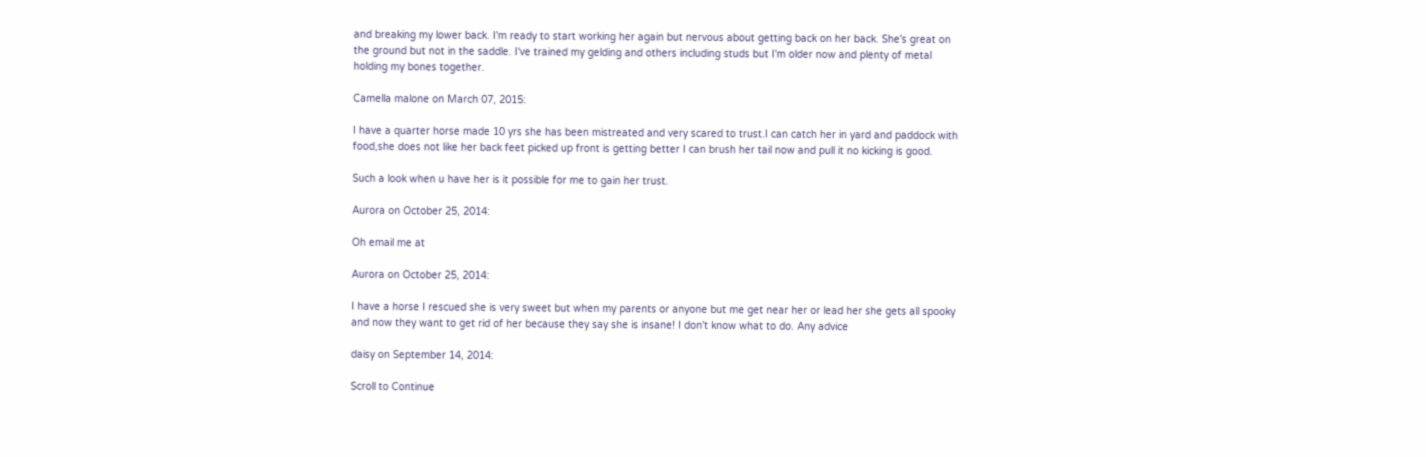and breaking my lower back. I'm ready to start working her again but nervous about getting back on her back. She's great on the ground but not in the saddle. I've trained my gelding and others including studs but I'm older now and plenty of metal holding my bones together.

Camella malone on March 07, 2015:

I have a quarter horse made 10 yrs she has been mistreated and very scared to trust.I can catch her in yard and paddock with food,she does not like her back feet picked up front is getting better I can brush her tail now and pull it no kicking is good.

Such a look when u have her is it possible for me to gain her trust.

Aurora on October 25, 2014:

Oh email me at

Aurora on October 25, 2014:

I have a horse I rescued she is very sweet but when my parents or anyone but me get near her or lead her she gets all spooky and now they want to get rid of her because they say she is insane! I don't know what to do. Any advice

daisy on September 14, 2014:

Scroll to Continue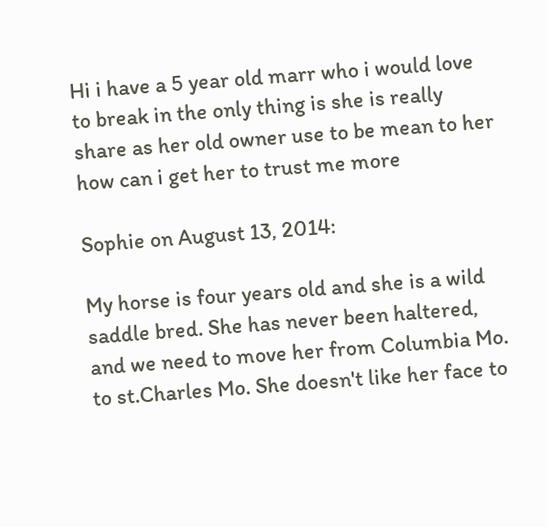Hi i have a 5 year old marr who i would love to break in the only thing is she is really share as her old owner use to be mean to her how can i get her to trust me more

Sophie on August 13, 2014:

My horse is four years old and she is a wild saddle bred. She has never been haltered, and we need to move her from Columbia Mo. to st.Charles Mo. She doesn't like her face to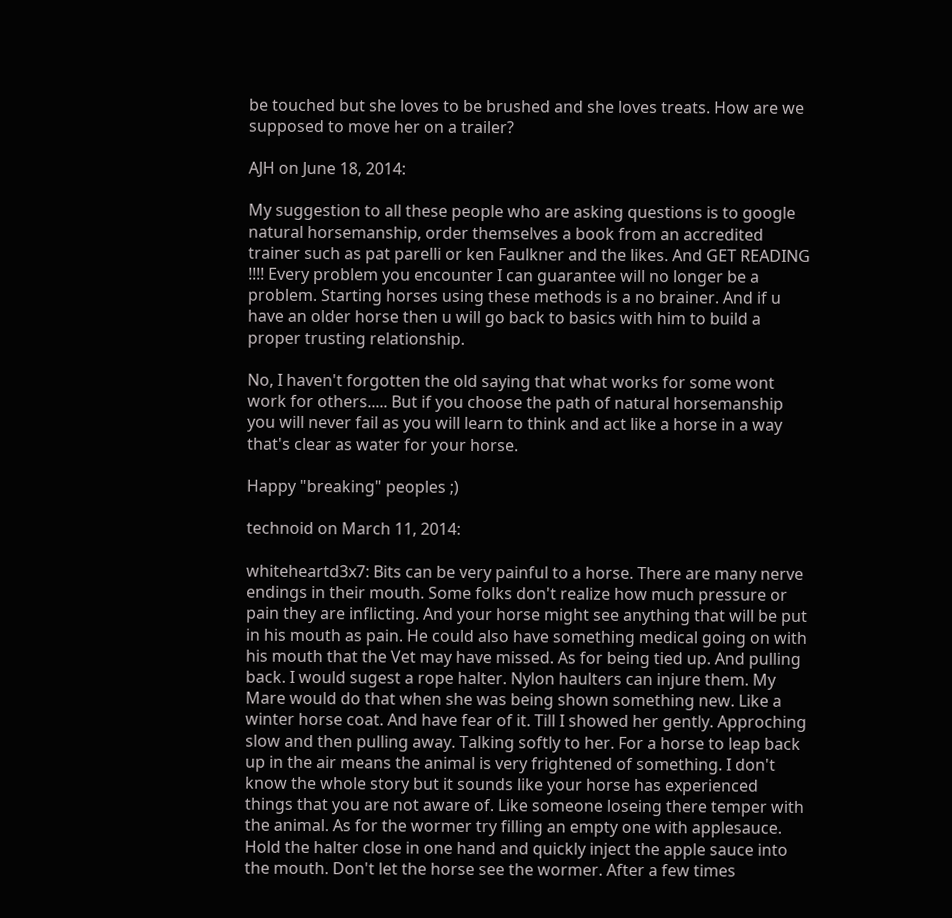be touched but she loves to be brushed and she loves treats. How are we supposed to move her on a trailer?

AJH on June 18, 2014:

My suggestion to all these people who are asking questions is to google natural horsemanship, order themselves a book from an accredited trainer such as pat parelli or ken Faulkner and the likes. And GET READING !!!! Every problem you encounter I can guarantee will no longer be a problem. Starting horses using these methods is a no brainer. And if u have an older horse then u will go back to basics with him to build a proper trusting relationship.

No, I haven't forgotten the old saying that what works for some wont work for others..... But if you choose the path of natural horsemanship you will never fail as you will learn to think and act like a horse in a way that's clear as water for your horse.

Happy "breaking" peoples ;)

technoid on March 11, 2014:

whiteheartd3x7: Bits can be very painful to a horse. There are many nerve endings in their mouth. Some folks don't realize how much pressure or pain they are inflicting. And your horse might see anything that will be put in his mouth as pain. He could also have something medical going on with his mouth that the Vet may have missed. As for being tied up. And pulling back. I would sugest a rope halter. Nylon haulters can injure them. My Mare would do that when she was being shown something new. Like a winter horse coat. And have fear of it. Till I showed her gently. Approching slow and then pulling away. Talking softly to her. For a horse to leap back up in the air means the animal is very frightened of something. I don't know the whole story but it sounds like your horse has experienced things that you are not aware of. Like someone loseing there temper with the animal. As for the wormer try filling an empty one with applesauce. Hold the halter close in one hand and quickly inject the apple sauce into the mouth. Don't let the horse see the wormer. After a few times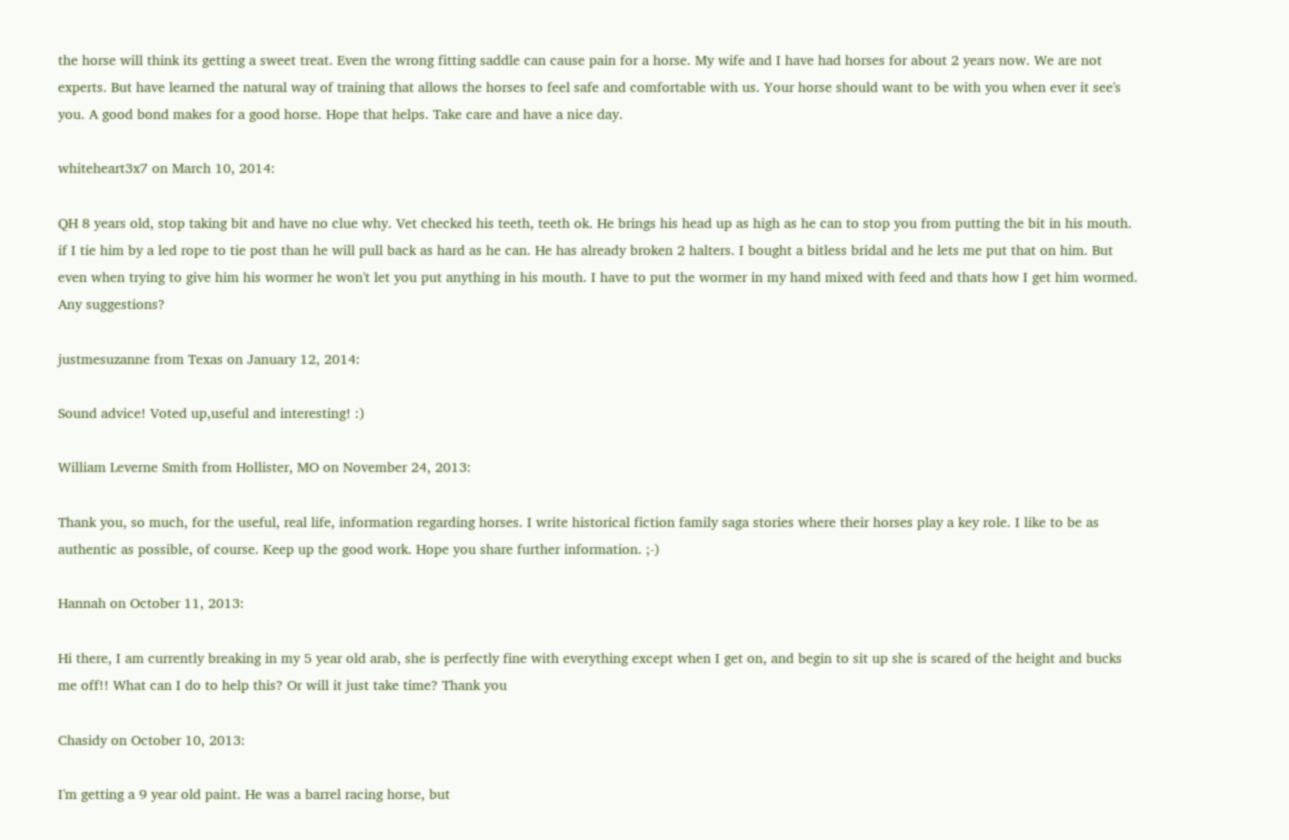the horse will think its getting a sweet treat. Even the wrong fitting saddle can cause pain for a horse. My wife and I have had horses for about 2 years now. We are not experts. But have learned the natural way of training that allows the horses to feel safe and comfortable with us. Your horse should want to be with you when ever it see's you. A good bond makes for a good horse. Hope that helps. Take care and have a nice day.

whiteheart3x7 on March 10, 2014:

QH 8 years old, stop taking bit and have no clue why. Vet checked his teeth, teeth ok. He brings his head up as high as he can to stop you from putting the bit in his mouth. if I tie him by a led rope to tie post than he will pull back as hard as he can. He has already broken 2 halters. I bought a bitless bridal and he lets me put that on him. But even when trying to give him his wormer he won't let you put anything in his mouth. I have to put the wormer in my hand mixed with feed and thats how I get him wormed. Any suggestions?

justmesuzanne from Texas on January 12, 2014:

Sound advice! Voted up,useful and interesting! :)

William Leverne Smith from Hollister, MO on November 24, 2013:

Thank you, so much, for the useful, real life, information regarding horses. I write historical fiction family saga stories where their horses play a key role. I like to be as authentic as possible, of course. Keep up the good work. Hope you share further information. ;-)

Hannah on October 11, 2013:

Hi there, I am currently breaking in my 5 year old arab, she is perfectly fine with everything except when I get on, and begin to sit up she is scared of the height and bucks me off!! What can I do to help this? Or will it just take time? Thank you

Chasidy on October 10, 2013:

I'm getting a 9 year old paint. He was a barrel racing horse, but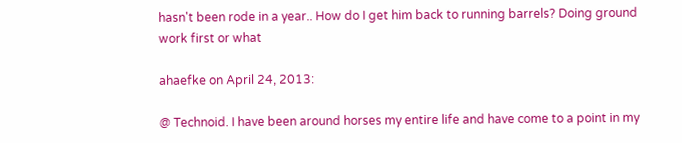hasn't been rode in a year.. How do I get him back to running barrels? Doing ground work first or what

ahaefke on April 24, 2013:

@ Technoid. I have been around horses my entire life and have come to a point in my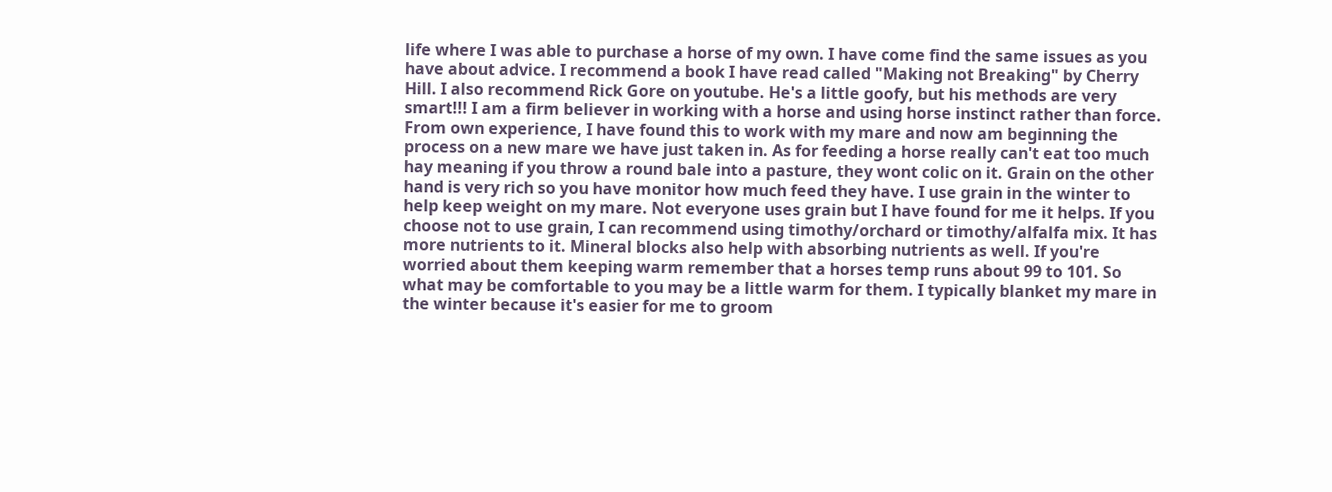life where I was able to purchase a horse of my own. I have come find the same issues as you have about advice. I recommend a book I have read called "Making not Breaking" by Cherry Hill. I also recommend Rick Gore on youtube. He's a little goofy, but his methods are very smart!!! I am a firm believer in working with a horse and using horse instinct rather than force. From own experience, I have found this to work with my mare and now am beginning the process on a new mare we have just taken in. As for feeding a horse really can't eat too much hay meaning if you throw a round bale into a pasture, they wont colic on it. Grain on the other hand is very rich so you have monitor how much feed they have. I use grain in the winter to help keep weight on my mare. Not everyone uses grain but I have found for me it helps. If you choose not to use grain, I can recommend using timothy/orchard or timothy/alfalfa mix. It has more nutrients to it. Mineral blocks also help with absorbing nutrients as well. If you're worried about them keeping warm remember that a horses temp runs about 99 to 101. So what may be comfortable to you may be a little warm for them. I typically blanket my mare in the winter because it's easier for me to groom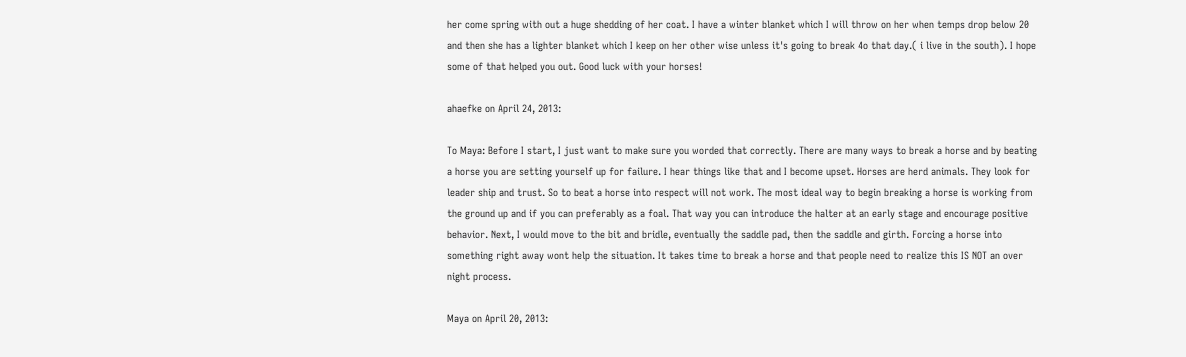her come spring with out a huge shedding of her coat. I have a winter blanket which I will throw on her when temps drop below 20 and then she has a lighter blanket which I keep on her other wise unless it's going to break 4o that day.( i live in the south). I hope some of that helped you out. Good luck with your horses!

ahaefke on April 24, 2013:

To Maya: Before I start, I just want to make sure you worded that correctly. There are many ways to break a horse and by beating a horse you are setting yourself up for failure. I hear things like that and I become upset. Horses are herd animals. They look for leader ship and trust. So to beat a horse into respect will not work. The most ideal way to begin breaking a horse is working from the ground up and if you can preferably as a foal. That way you can introduce the halter at an early stage and encourage positive behavior. Next, I would move to the bit and bridle, eventually the saddle pad, then the saddle and girth. Forcing a horse into something right away wont help the situation. It takes time to break a horse and that people need to realize this IS NOT an over night process.

Maya on April 20, 2013: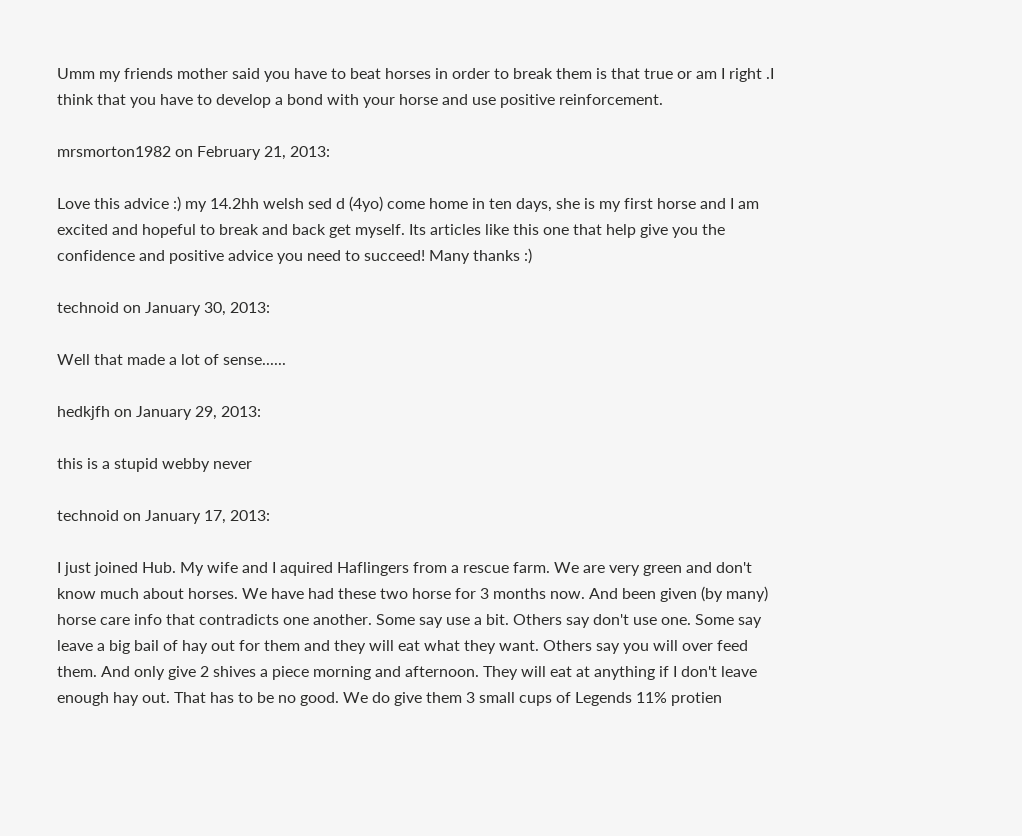Umm my friends mother said you have to beat horses in order to break them is that true or am I right .I think that you have to develop a bond with your horse and use positive reinforcement.

mrsmorton1982 on February 21, 2013:

Love this advice :) my 14.2hh welsh sed d (4yo) come home in ten days, she is my first horse and I am excited and hopeful to break and back get myself. Its articles like this one that help give you the confidence and positive advice you need to succeed! Many thanks :)

technoid on January 30, 2013:

Well that made a lot of sense......

hedkjfh on January 29, 2013:

this is a stupid webby never

technoid on January 17, 2013:

I just joined Hub. My wife and I aquired Haflingers from a rescue farm. We are very green and don't know much about horses. We have had these two horse for 3 months now. And been given (by many) horse care info that contradicts one another. Some say use a bit. Others say don't use one. Some say leave a big bail of hay out for them and they will eat what they want. Others say you will over feed them. And only give 2 shives a piece morning and afternoon. They will eat at anything if I don't leave enough hay out. That has to be no good. We do give them 3 small cups of Legends 11% protien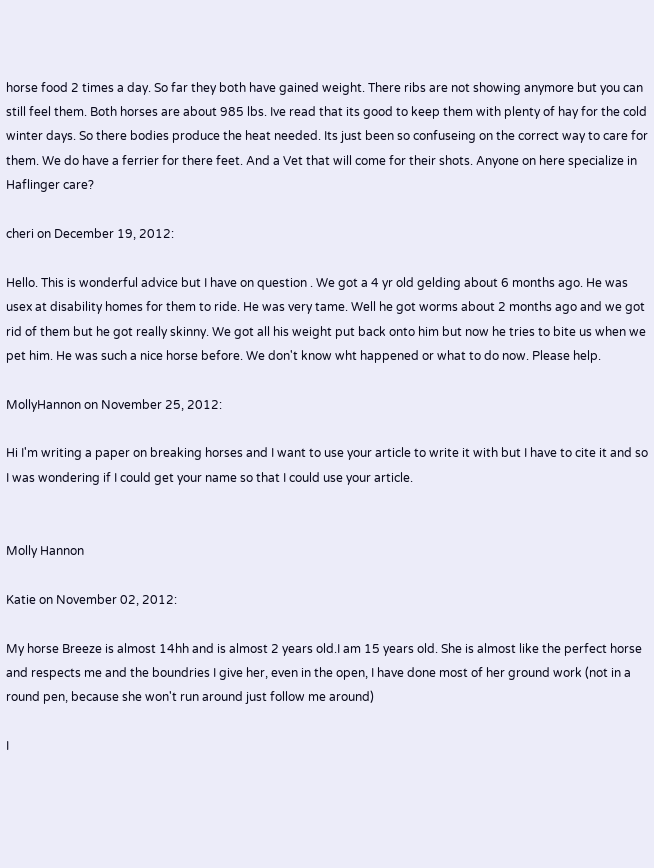horse food 2 times a day. So far they both have gained weight. There ribs are not showing anymore but you can still feel them. Both horses are about 985 lbs. Ive read that its good to keep them with plenty of hay for the cold winter days. So there bodies produce the heat needed. Its just been so confuseing on the correct way to care for them. We do have a ferrier for there feet. And a Vet that will come for their shots. Anyone on here specialize in Haflinger care?

cheri on December 19, 2012:

Hello. This is wonderful advice but I have on question . We got a 4 yr old gelding about 6 months ago. He was usex at disability homes for them to ride. He was very tame. Well he got worms about 2 months ago and we got rid of them but he got really skinny. We got all his weight put back onto him but now he tries to bite us when we pet him. He was such a nice horse before. We don't know wht happened or what to do now. Please help.

MollyHannon on November 25, 2012:

Hi I'm writing a paper on breaking horses and I want to use your article to write it with but I have to cite it and so I was wondering if I could get your name so that I could use your article.


Molly Hannon

Katie on November 02, 2012:

My horse Breeze is almost 14hh and is almost 2 years old.I am 15 years old. She is almost like the perfect horse and respects me and the boundries I give her, even in the open, I have done most of her ground work (not in a round pen, because she won't run around just follow me around)

I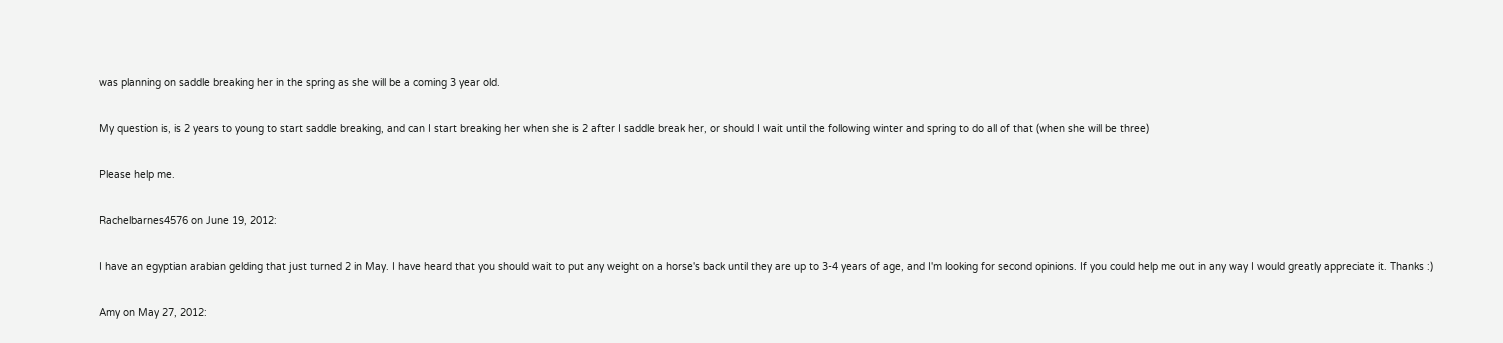was planning on saddle breaking her in the spring as she will be a coming 3 year old.

My question is, is 2 years to young to start saddle breaking, and can I start breaking her when she is 2 after I saddle break her, or should I wait until the following winter and spring to do all of that (when she will be three)

Please help me.

Rachelbarnes4576 on June 19, 2012:

I have an egyptian arabian gelding that just turned 2 in May. I have heard that you should wait to put any weight on a horse's back until they are up to 3-4 years of age, and I'm looking for second opinions. If you could help me out in any way I would greatly appreciate it. Thanks :)

Amy on May 27, 2012: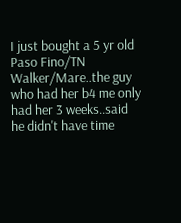I just bought a 5 yr old Paso Fino/TN Walker/Mare..the guy who had her b4 me only had her 3 weeks..said he didn't have time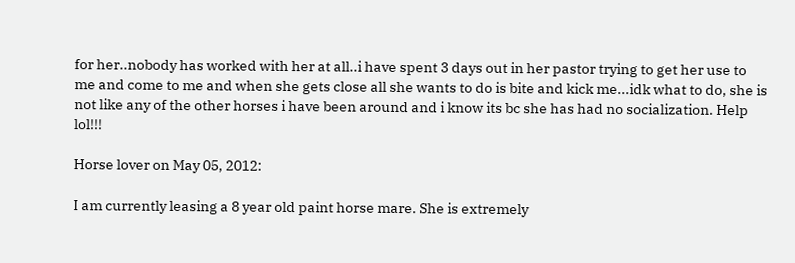for her..nobody has worked with her at all..i have spent 3 days out in her pastor trying to get her use to me and come to me and when she gets close all she wants to do is bite and kick me...idk what to do, she is not like any of the other horses i have been around and i know its bc she has had no socialization. Help lol!!!

Horse lover on May 05, 2012:

I am currently leasing a 8 year old paint horse mare. She is extremely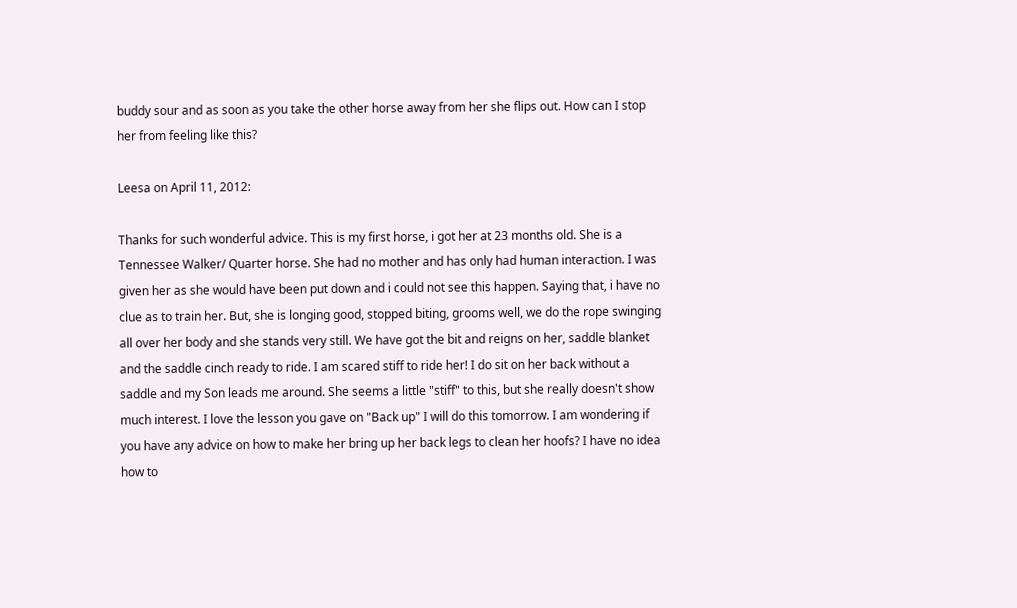buddy sour and as soon as you take the other horse away from her she flips out. How can I stop her from feeling like this?

Leesa on April 11, 2012:

Thanks for such wonderful advice. This is my first horse, i got her at 23 months old. She is a Tennessee Walker/ Quarter horse. She had no mother and has only had human interaction. I was given her as she would have been put down and i could not see this happen. Saying that, i have no clue as to train her. But, she is longing good, stopped biting, grooms well, we do the rope swinging all over her body and she stands very still. We have got the bit and reigns on her, saddle blanket and the saddle cinch ready to ride. I am scared stiff to ride her! I do sit on her back without a saddle and my Son leads me around. She seems a little "stiff" to this, but she really doesn't show much interest. I love the lesson you gave on "Back up" I will do this tomorrow. I am wondering if you have any advice on how to make her bring up her back legs to clean her hoofs? I have no idea how to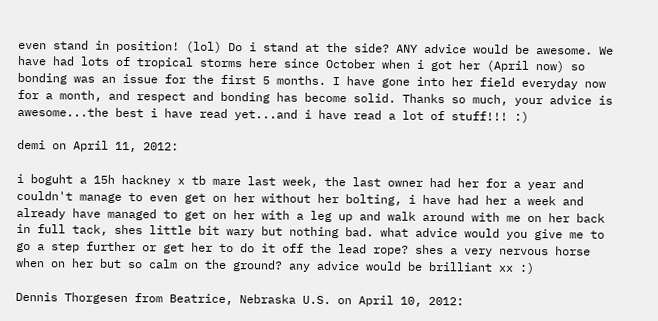even stand in position! (lol) Do i stand at the side? ANY advice would be awesome. We have had lots of tropical storms here since October when i got her (April now) so bonding was an issue for the first 5 months. I have gone into her field everyday now for a month, and respect and bonding has become solid. Thanks so much, your advice is awesome...the best i have read yet...and i have read a lot of stuff!!! :)

demi on April 11, 2012:

i boguht a 15h hackney x tb mare last week, the last owner had her for a year and couldn't manage to even get on her without her bolting, i have had her a week and already have managed to get on her with a leg up and walk around with me on her back in full tack, shes little bit wary but nothing bad. what advice would you give me to go a step further or get her to do it off the lead rope? shes a very nervous horse when on her but so calm on the ground? any advice would be brilliant xx :)

Dennis Thorgesen from Beatrice, Nebraska U.S. on April 10, 2012: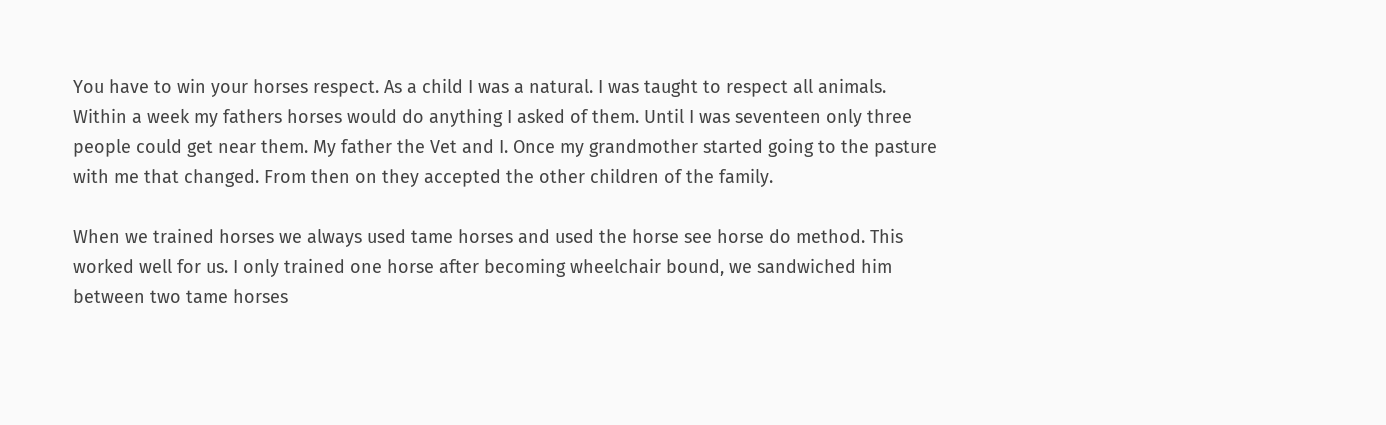You have to win your horses respect. As a child I was a natural. I was taught to respect all animals. Within a week my fathers horses would do anything I asked of them. Until I was seventeen only three people could get near them. My father the Vet and I. Once my grandmother started going to the pasture with me that changed. From then on they accepted the other children of the family.

When we trained horses we always used tame horses and used the horse see horse do method. This worked well for us. I only trained one horse after becoming wheelchair bound, we sandwiched him between two tame horses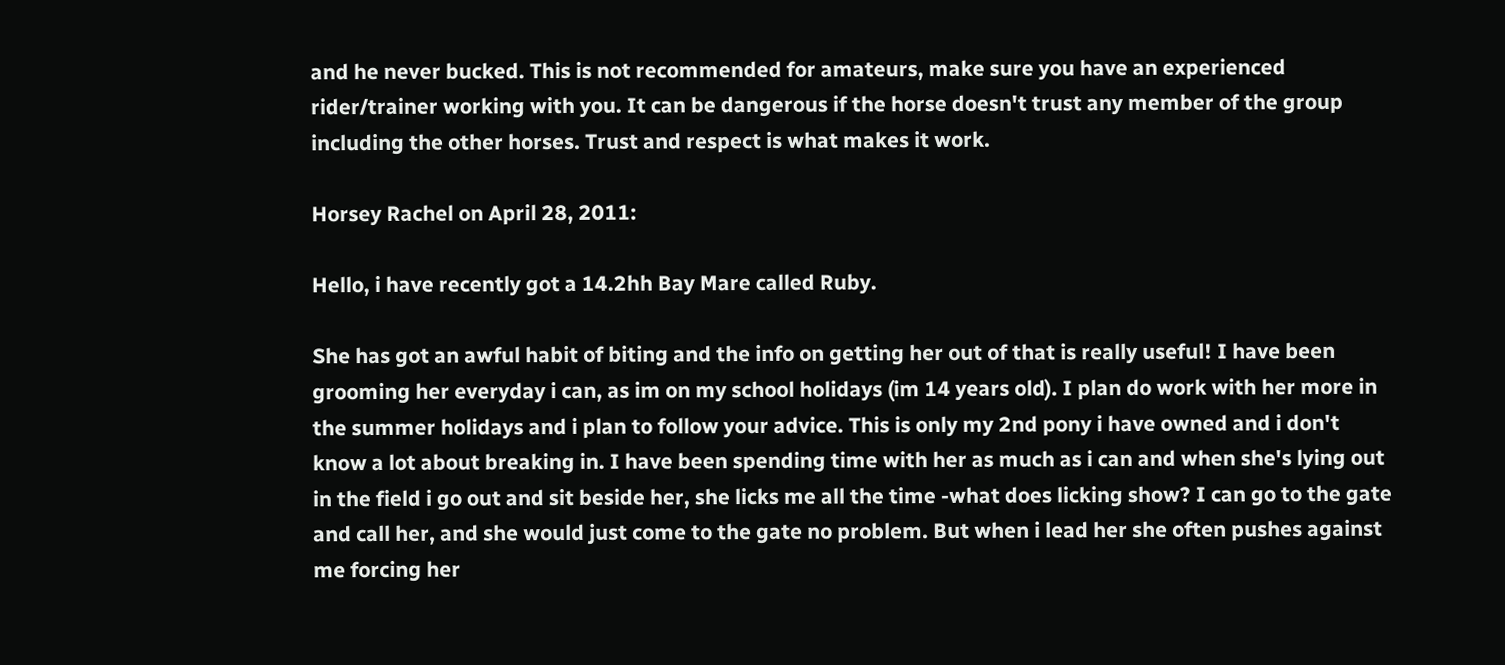and he never bucked. This is not recommended for amateurs, make sure you have an experienced rider/trainer working with you. It can be dangerous if the horse doesn't trust any member of the group including the other horses. Trust and respect is what makes it work.

Horsey Rachel on April 28, 2011:

Hello, i have recently got a 14.2hh Bay Mare called Ruby.

She has got an awful habit of biting and the info on getting her out of that is really useful! I have been grooming her everyday i can, as im on my school holidays (im 14 years old). I plan do work with her more in the summer holidays and i plan to follow your advice. This is only my 2nd pony i have owned and i don't know a lot about breaking in. I have been spending time with her as much as i can and when she's lying out in the field i go out and sit beside her, she licks me all the time -what does licking show? I can go to the gate and call her, and she would just come to the gate no problem. But when i lead her she often pushes against me forcing her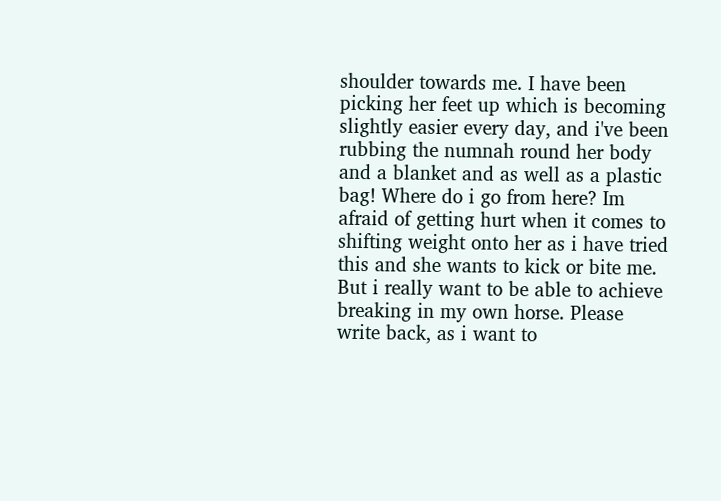shoulder towards me. I have been picking her feet up which is becoming slightly easier every day, and i've been rubbing the numnah round her body and a blanket and as well as a plastic bag! Where do i go from here? Im afraid of getting hurt when it comes to shifting weight onto her as i have tried this and she wants to kick or bite me. But i really want to be able to achieve breaking in my own horse. Please write back, as i want to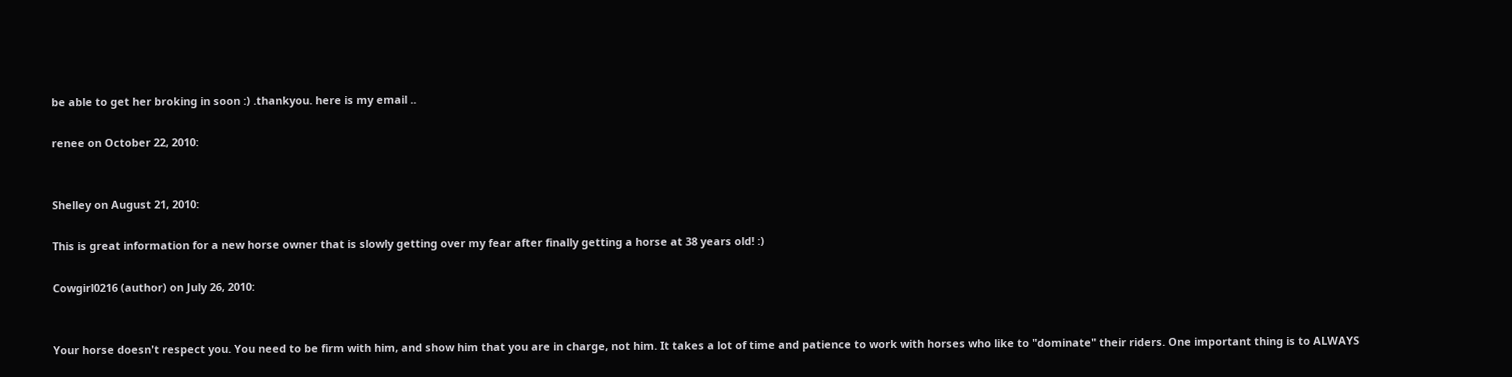be able to get her broking in soon :) .thankyou. here is my email ..

renee on October 22, 2010:


Shelley on August 21, 2010:

This is great information for a new horse owner that is slowly getting over my fear after finally getting a horse at 38 years old! :)

Cowgirl0216 (author) on July 26, 2010:


Your horse doesn't respect you. You need to be firm with him, and show him that you are in charge, not him. It takes a lot of time and patience to work with horses who like to "dominate" their riders. One important thing is to ALWAYS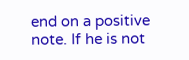end on a positive note. If he is not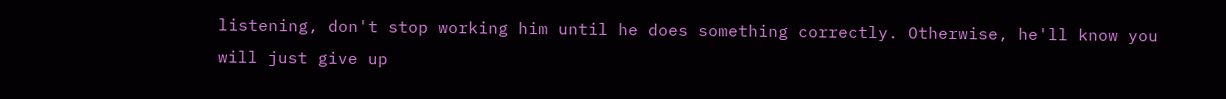listening, don't stop working him until he does something correctly. Otherwise, he'll know you will just give up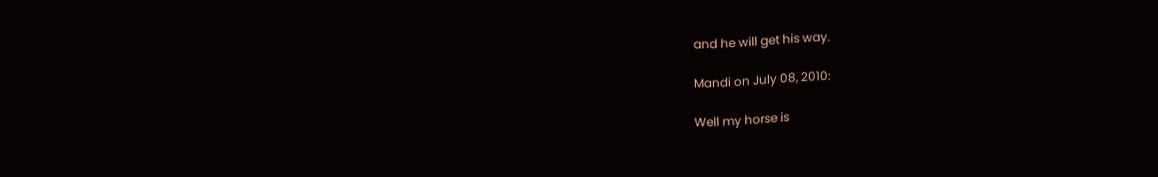and he will get his way.

Mandi on July 08, 2010:

Well my horse is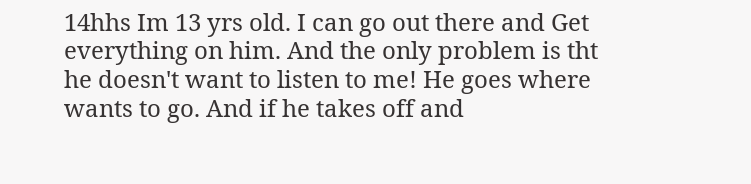14hhs Im 13 yrs old. I can go out there and Get everything on him. And the only problem is tht he doesn't want to listen to me! He goes where wants to go. And if he takes off and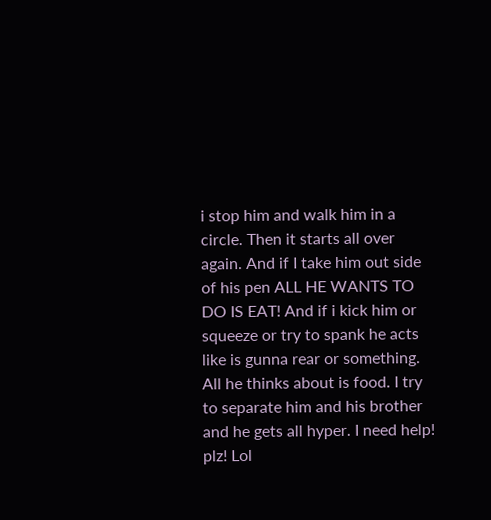i stop him and walk him in a circle. Then it starts all over again. And if I take him out side of his pen ALL HE WANTS TO DO IS EAT! And if i kick him or squeeze or try to spank he acts like is gunna rear or something. All he thinks about is food. I try to separate him and his brother and he gets all hyper. I need help! plz! Lol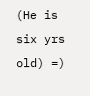(He is six yrs old) =)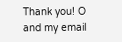Thank you! O and my email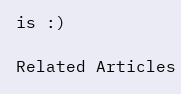is :)

Related Articles